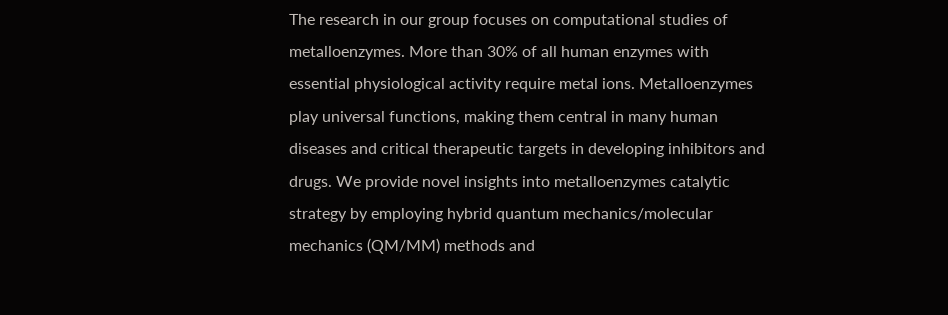The research in our group focuses on computational studies of metalloenzymes. More than 30% of all human enzymes with essential physiological activity require metal ions. Metalloenzymes play universal functions, making them central in many human diseases and critical therapeutic targets in developing inhibitors and drugs. We provide novel insights into metalloenzymes catalytic strategy by employing hybrid quantum mechanics/molecular mechanics (QM/MM) methods and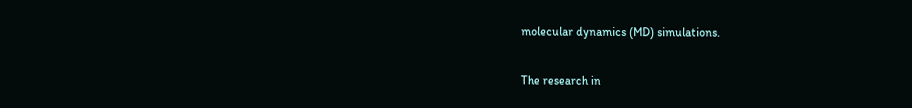molecular dynamics (MD) simulations.

The research in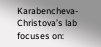Karabencheva-Christova’s lab focuses on: